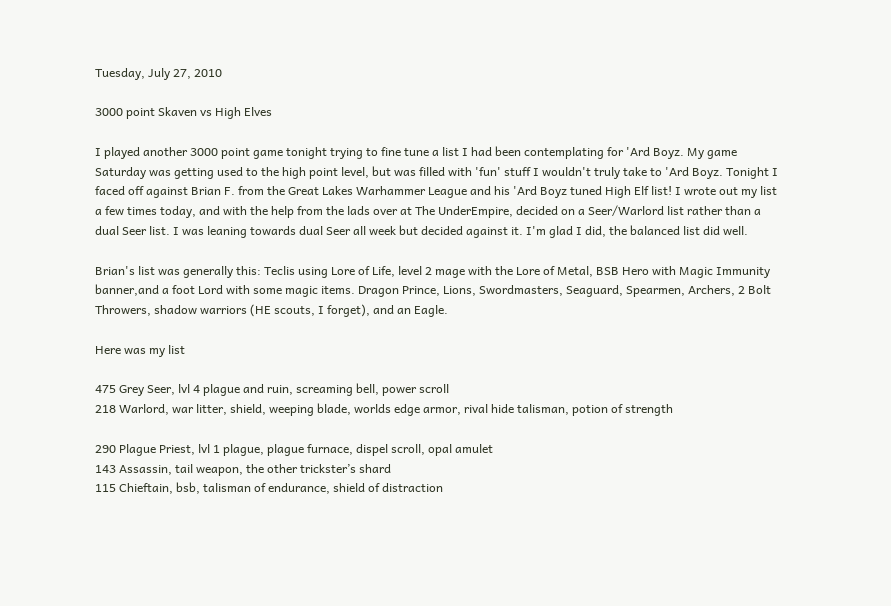Tuesday, July 27, 2010

3000 point Skaven vs High Elves

I played another 3000 point game tonight trying to fine tune a list I had been contemplating for 'Ard Boyz. My game Saturday was getting used to the high point level, but was filled with 'fun' stuff I wouldn't truly take to 'Ard Boyz. Tonight I faced off against Brian F. from the Great Lakes Warhammer League and his 'Ard Boyz tuned High Elf list! I wrote out my list a few times today, and with the help from the lads over at The UnderEmpire, decided on a Seer/Warlord list rather than a dual Seer list. I was leaning towards dual Seer all week but decided against it. I'm glad I did, the balanced list did well.

Brian's list was generally this: Teclis using Lore of Life, level 2 mage with the Lore of Metal, BSB Hero with Magic Immunity banner,and a foot Lord with some magic items. Dragon Prince, Lions, Swordmasters, Seaguard, Spearmen, Archers, 2 Bolt Throwers, shadow warriors (HE scouts, I forget), and an Eagle.

Here was my list

475 Grey Seer, lvl 4 plague and ruin, screaming bell, power scroll
218 Warlord, war litter, shield, weeping blade, worlds edge armor, rival hide talisman, potion of strength

290 Plague Priest, lvl 1 plague, plague furnace, dispel scroll, opal amulet
143 Assassin, tail weapon, the other trickster’s shard
115 Chieftain, bsb, talisman of endurance, shield of distraction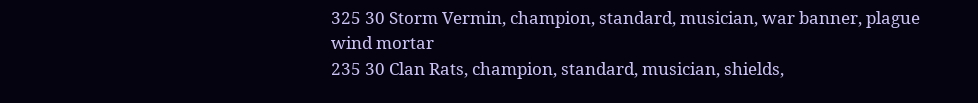325 30 Storm Vermin, champion, standard, musician, war banner, plague wind mortar
235 30 Clan Rats, champion, standard, musician, shields,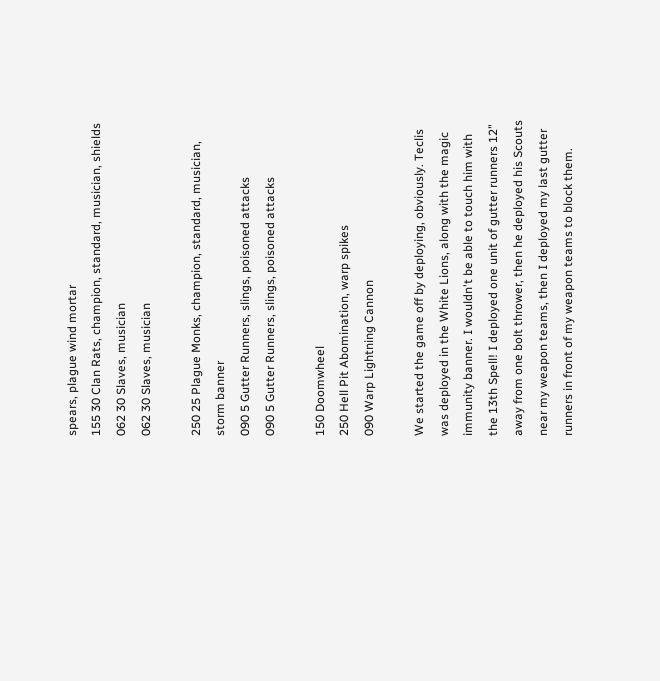spears, plague wind mortar
155 30 Clan Rats, champion, standard, musician, shields
062 30 Slaves, musician
062 30 Slaves, musician

250 25 Plague Monks, champion, standard, musician, storm banner
090 5 Gutter Runners, slings, poisoned attacks
090 5 Gutter Runners, slings, poisoned attacks

150 Doomwheel
250 Hell Pit Abomination, warp spikes
090 Warp Lightning Cannon

We started the game off by deploying, obviously. Teclis was deployed in the White Lions, along with the magic immunity banner. I wouldn't be able to touch him with the 13th Spell! I deployed one unit of gutter runners 12" away from one bolt thrower, then he deployed his Scouts near my weapon teams, then I deployed my last gutter runners in front of my weapon teams to block them.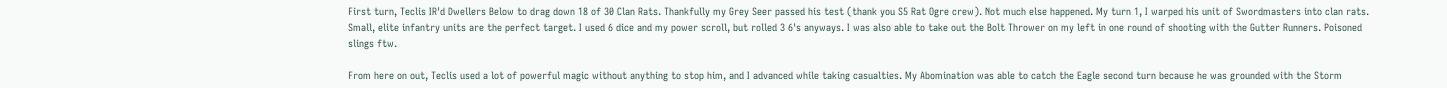First turn, Teclis IR'd Dwellers Below to drag down 18 of 30 Clan Rats. Thankfully my Grey Seer passed his test (thank you S5 Rat Ogre crew). Not much else happened. My turn 1, I warped his unit of Swordmasters into clan rats. Small, elite infantry units are the perfect target. I used 6 dice and my power scroll, but rolled 3 6's anyways. I was also able to take out the Bolt Thrower on my left in one round of shooting with the Gutter Runners. Poisoned slings ftw.

From here on out, Teclis used a lot of powerful magic without anything to stop him, and I advanced while taking casualties. My Abomination was able to catch the Eagle second turn because he was grounded with the Storm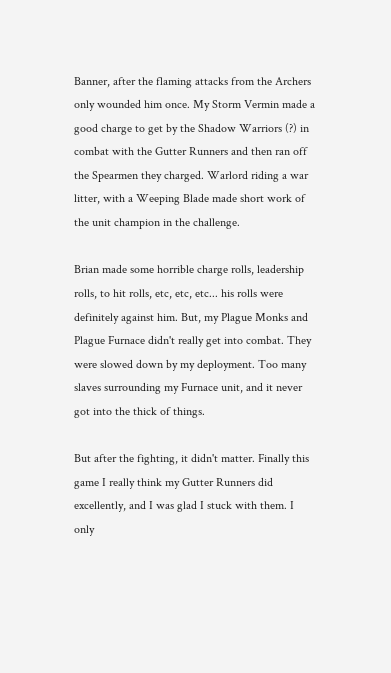Banner, after the flaming attacks from the Archers only wounded him once. My Storm Vermin made a good charge to get by the Shadow Warriors (?) in combat with the Gutter Runners and then ran off the Spearmen they charged. Warlord riding a war litter, with a Weeping Blade made short work of the unit champion in the challenge.

Brian made some horrible charge rolls, leadership rolls, to hit rolls, etc, etc, etc... his rolls were definitely against him. But, my Plague Monks and Plague Furnace didn't really get into combat. They were slowed down by my deployment. Too many slaves surrounding my Furnace unit, and it never got into the thick of things.

But after the fighting, it didn't matter. Finally this game I really think my Gutter Runners did excellently, and I was glad I stuck with them. I only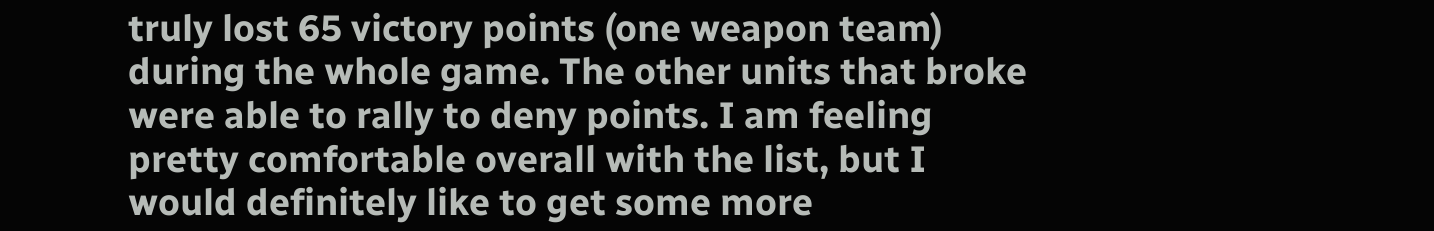truly lost 65 victory points (one weapon team) during the whole game. The other units that broke were able to rally to deny points. I am feeling pretty comfortable overall with the list, but I would definitely like to get some more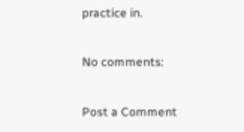practice in.

No comments:

Post a Comment